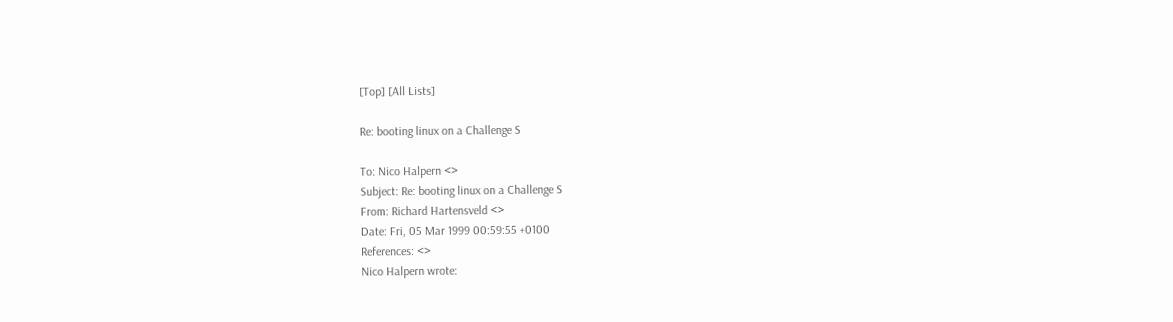[Top] [All Lists]

Re: booting linux on a Challenge S

To: Nico Halpern <>
Subject: Re: booting linux on a Challenge S
From: Richard Hartensveld <>
Date: Fri, 05 Mar 1999 00:59:55 +0100
References: <>
Nico Halpern wrote: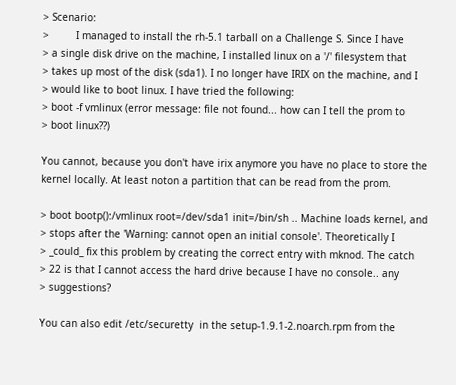> Scenario:
>         I managed to install the rh-5.1 tarball on a Challenge S. Since I have
> a single disk drive on the machine, I installed linux on a '/' filesystem that
> takes up most of the disk (sda1). I no longer have IRIX on the machine, and I
> would like to boot linux. I have tried the following:
> boot -f vmlinux (error message: file not found... how can I tell the prom to
> boot linux??)

You cannot, because you don't have irix anymore you have no place to store the
kernel locally. At least noton a partition that can be read from the prom.

> boot bootp():/vmlinux root=/dev/sda1 init=/bin/sh .. Machine loads kernel, and
> stops after the 'Warning: cannot open an initial console'. Theoretically I
> _could_ fix this problem by creating the correct entry with mknod. The catch
> 22 is that I cannot access the hard drive because I have no console.. any
> suggestions?

You can also edit /etc/securetty  in the setup-1.9.1-2.noarch.rpm from the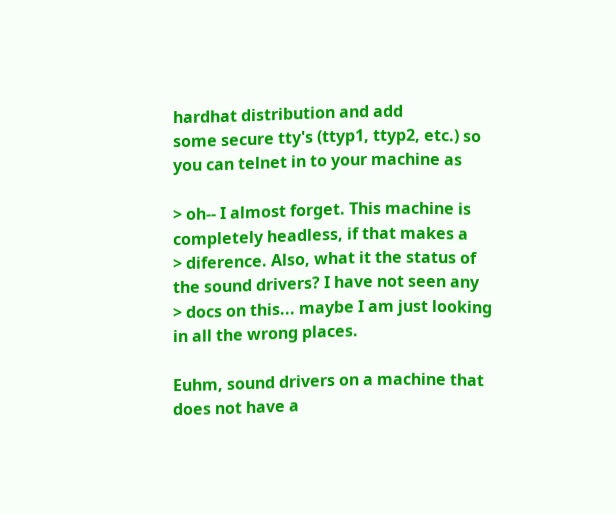hardhat distribution and add
some secure tty's (ttyp1, ttyp2, etc.) so you can telnet in to your machine as

> oh-- I almost forget. This machine is completely headless, if that makes a
> diference. Also, what it the status of the sound drivers? I have not seen any
> docs on this... maybe I am just looking in all the wrong places.

Euhm, sound drivers on a machine that does not have a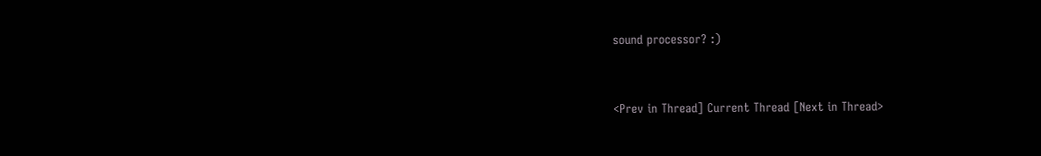sound processor? :)


<Prev in Thread] Current Thread [Next in Thread>